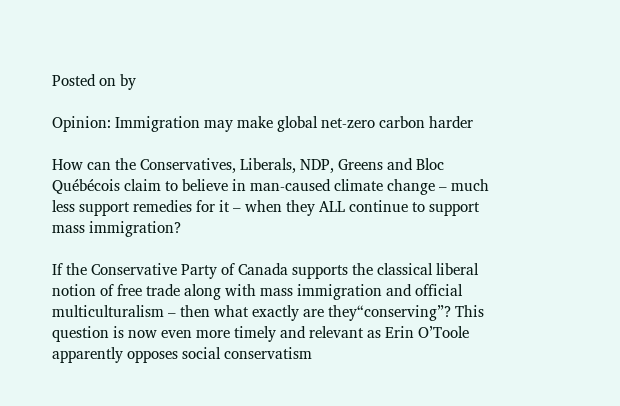Posted on by

Opinion: Immigration may make global net-zero carbon harder

How can the Conservatives, Liberals, NDP, Greens and Bloc Québécois claim to believe in man-caused climate change – much less support remedies for it – when they ALL continue to support mass immigration?

If the Conservative Party of Canada supports the classical liberal notion of free trade along with mass immigration and official multiculturalism – then what exactly are they“conserving”? This question is now even more timely and relevant as Erin O’Toole apparently opposes social conservatism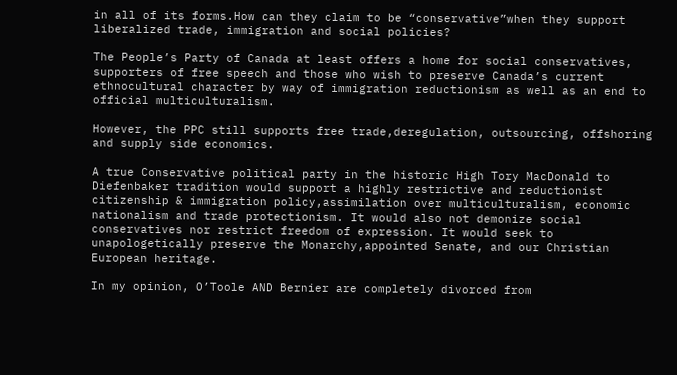in all of its forms.How can they claim to be “conservative”when they support liberalized trade, immigration and social policies?

The People’s Party of Canada at least offers a home for social conservatives, supporters of free speech and those who wish to preserve Canada’s current ethnocultural character by way of immigration reductionism as well as an end to official multiculturalism.

However, the PPC still supports free trade,deregulation, outsourcing, offshoring and supply side economics.

A true Conservative political party in the historic High Tory MacDonald to Diefenbaker tradition would support a highly restrictive and reductionist citizenship & immigration policy,assimilation over multiculturalism, economic nationalism and trade protectionism. It would also not demonize social conservatives nor restrict freedom of expression. It would seek to unapologetically preserve the Monarchy,appointed Senate, and our Christian European heritage.

In my opinion, O’Toole AND Bernier are completely divorced from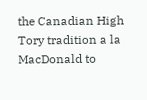the Canadian High Tory tradition a la MacDonald to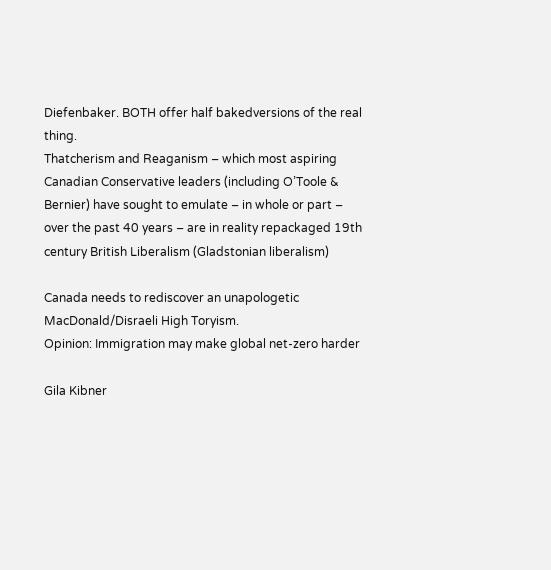Diefenbaker. BOTH offer half bakedversions of the real thing.
Thatcherism and Reaganism – which most aspiring Canadian Conservative leaders (including O’Toole & Bernier) have sought to emulate – in whole or part – over the past 40 years – are in reality repackaged 19th century British Liberalism (Gladstonian liberalism)

Canada needs to rediscover an unapologetic MacDonald/Disraeli High Toryism.
Opinion: Immigration may make global net-zero harder

Gila Kibner